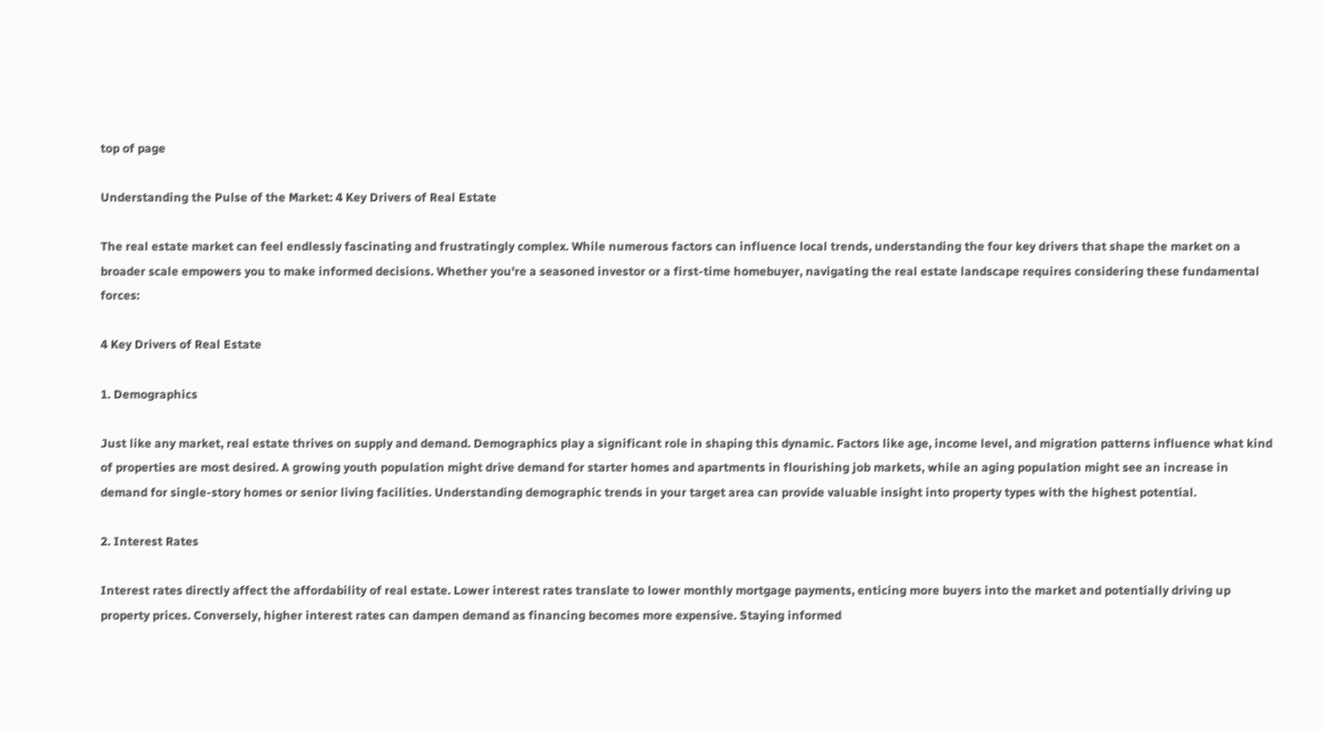top of page

Understanding the Pulse of the Market: 4 Key Drivers of Real Estate

The real estate market can feel endlessly fascinating and frustratingly complex. While numerous factors can influence local trends, understanding the four key drivers that shape the market on a broader scale empowers you to make informed decisions. Whether you're a seasoned investor or a first-time homebuyer, navigating the real estate landscape requires considering these fundamental forces:

4 Key Drivers of Real Estate

1. Demographics

Just like any market, real estate thrives on supply and demand. Demographics play a significant role in shaping this dynamic. Factors like age, income level, and migration patterns influence what kind of properties are most desired. A growing youth population might drive demand for starter homes and apartments in flourishing job markets, while an aging population might see an increase in demand for single-story homes or senior living facilities. Understanding demographic trends in your target area can provide valuable insight into property types with the highest potential.

2. Interest Rates

Interest rates directly affect the affordability of real estate. Lower interest rates translate to lower monthly mortgage payments, enticing more buyers into the market and potentially driving up property prices. Conversely, higher interest rates can dampen demand as financing becomes more expensive. Staying informed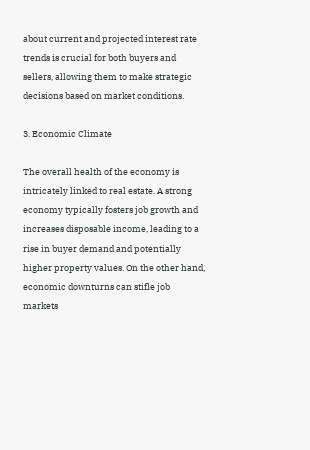about current and projected interest rate trends is crucial for both buyers and sellers, allowing them to make strategic decisions based on market conditions.

3. Economic Climate

The overall health of the economy is intricately linked to real estate. A strong economy typically fosters job growth and increases disposable income, leading to a rise in buyer demand and potentially higher property values. On the other hand, economic downturns can stifle job markets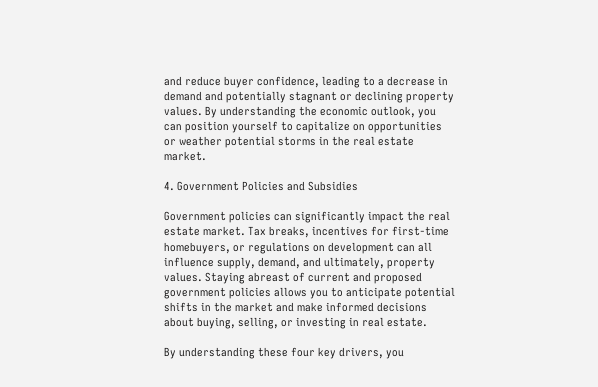and reduce buyer confidence, leading to a decrease in demand and potentially stagnant or declining property values. By understanding the economic outlook, you can position yourself to capitalize on opportunities or weather potential storms in the real estate market.

4. Government Policies and Subsidies

Government policies can significantly impact the real estate market. Tax breaks, incentives for first-time homebuyers, or regulations on development can all influence supply, demand, and ultimately, property values. Staying abreast of current and proposed government policies allows you to anticipate potential shifts in the market and make informed decisions about buying, selling, or investing in real estate.

By understanding these four key drivers, you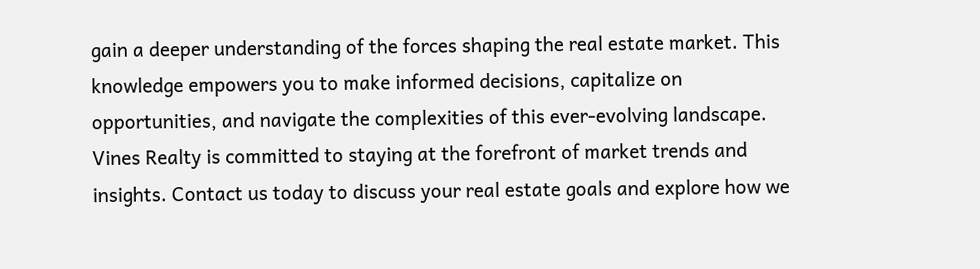gain a deeper understanding of the forces shaping the real estate market. This knowledge empowers you to make informed decisions, capitalize on opportunities, and navigate the complexities of this ever-evolving landscape. Vines Realty is committed to staying at the forefront of market trends and insights. Contact us today to discuss your real estate goals and explore how we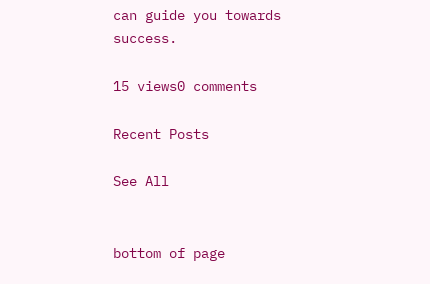can guide you towards success.

15 views0 comments

Recent Posts

See All


bottom of page